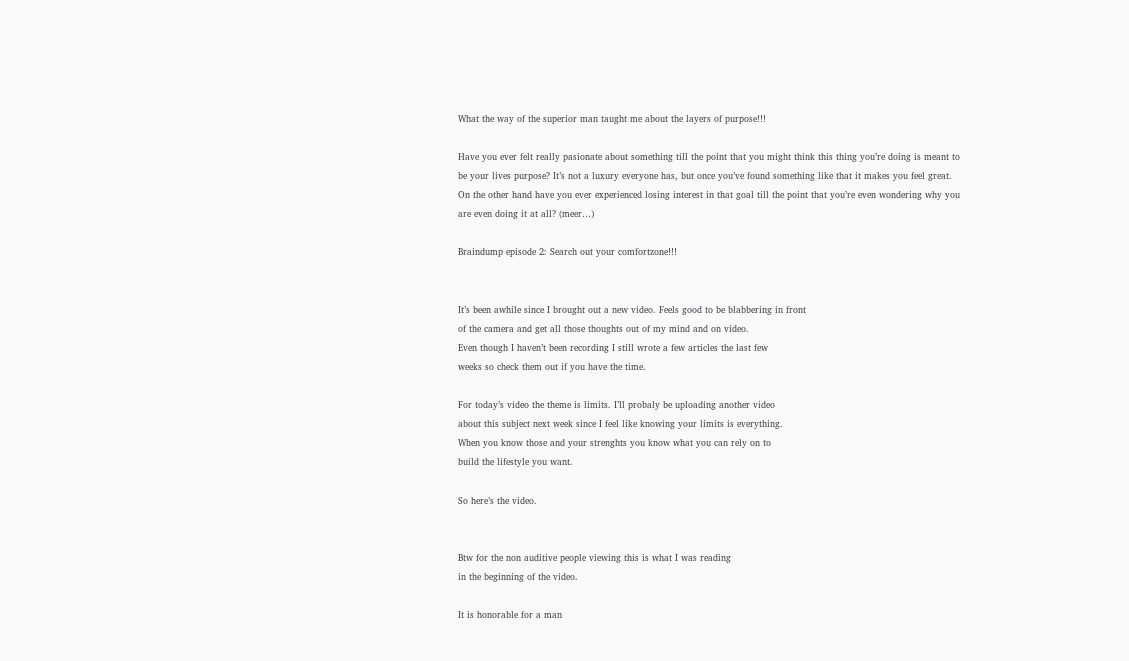What the way of the superior man taught me about the layers of purpose!!!

Have you ever felt really pasionate about something till the point that you might think this thing you’re doing is meant to be your lives purpose? It’s not a luxury everyone has, but once you’ve found something like that it makes you feel great. On the other hand have you ever experienced losing interest in that goal till the point that you’re even wondering why you are even doing it at all? (meer…)

Braindump episode 2: Search out your comfortzone!!!


It’s been awhile since I brought out a new video. Feels good to be blabbering in front
of the camera and get all those thoughts out of my mind and on video.
Even though I haven’t been recording I still wrote a few articles the last few
weeks so check them out if you have the time.

For today’s video the theme is limits. I’ll probaly be uploading another video
about this subject next week since I feel like knowing your limits is everything.
When you know those and your strenghts you know what you can rely on to
build the lifestyle you want.

So here’s the video.


Btw for the non auditive people viewing this is what I was reading
in the beginning of the video.

It is honorable for a man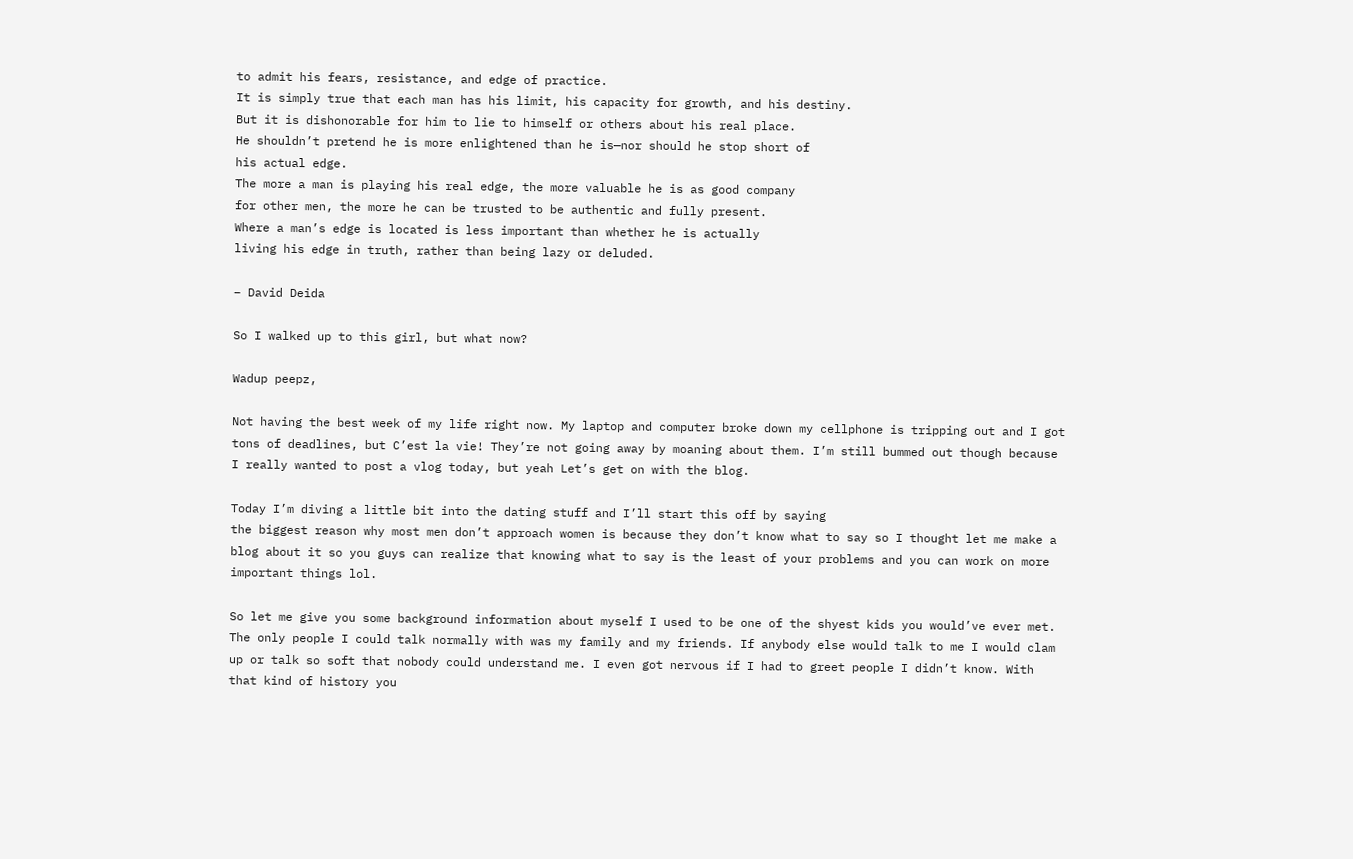to admit his fears, resistance, and edge of practice.
It is simply true that each man has his limit, his capacity for growth, and his destiny.
But it is dishonorable for him to lie to himself or others about his real place.
He shouldn’t pretend he is more enlightened than he is—nor should he stop short of
his actual edge.
The more a man is playing his real edge, the more valuable he is as good company
for other men, the more he can be trusted to be authentic and fully present.
Where a man’s edge is located is less important than whether he is actually
living his edge in truth, rather than being lazy or deluded.

– David Deida

So I walked up to this girl, but what now?

Wadup peepz,

Not having the best week of my life right now. My laptop and computer broke down my cellphone is tripping out and I got tons of deadlines, but C’est la vie! They’re not going away by moaning about them. I’m still bummed out though because I really wanted to post a vlog today, but yeah Let’s get on with the blog.

Today I’m diving a little bit into the dating stuff and I’ll start this off by saying
the biggest reason why most men don’t approach women is because they don’t know what to say so I thought let me make a blog about it so you guys can realize that knowing what to say is the least of your problems and you can work on more important things lol.

So let me give you some background information about myself I used to be one of the shyest kids you would’ve ever met. The only people I could talk normally with was my family and my friends. If anybody else would talk to me I would clam up or talk so soft that nobody could understand me. I even got nervous if I had to greet people I didn’t know. With that kind of history you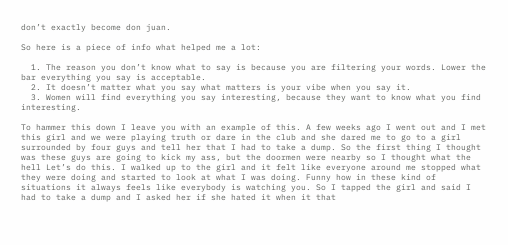don’t exactly become don juan.

So here is a piece of info what helped me a lot:

  1. The reason you don’t know what to say is because you are filtering your words. Lower the bar everything you say is acceptable.
  2. It doesn’t matter what you say what matters is your vibe when you say it.
  3. Women will find everything you say interesting, because they want to know what you find interesting.

To hammer this down I leave you with an example of this. A few weeks ago I went out and I met this girl and we were playing truth or dare in the club and she dared me to go to a girl surrounded by four guys and tell her that I had to take a dump. So the first thing I thought was these guys are going to kick my ass, but the doormen were nearby so I thought what the hell Let’s do this. I walked up to the girl and it felt like everyone around me stopped what they were doing and started to look at what I was doing. Funny how in these kind of situations it always feels like everybody is watching you. So I tapped the girl and said I had to take a dump and I asked her if she hated it when it that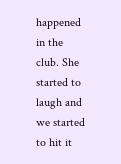happened in the club. She started to laugh and we started to hit it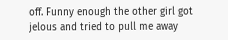off. Funny enough the other girl got jelous and tried to pull me away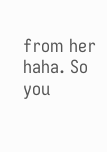from her haha. So you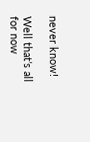never know!

Well that’s all for now